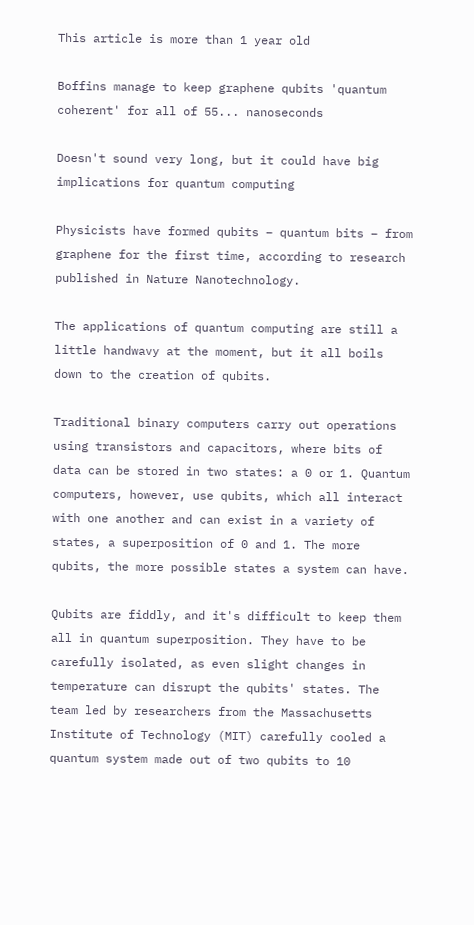This article is more than 1 year old

Boffins manage to keep graphene qubits 'quantum coherent' for all of 55... nanoseconds

Doesn't sound very long, but it could have big implications for quantum computing

Physicists have formed qubits – quantum bits – from graphene for the first time, according to research published in Nature Nanotechnology.

The applications of quantum computing are still a little handwavy at the moment, but it all boils down to the creation of qubits.

Traditional binary computers carry out operations using transistors and capacitors, where bits of data can be stored in two states: a 0 or 1. Quantum computers, however, use qubits, which all interact with one another and can exist in a variety of states, a superposition of 0 and 1. The more qubits, the more possible states a system can have.

Qubits are fiddly, and it's difficult to keep them all in quantum superposition. They have to be carefully isolated, as even slight changes in temperature can disrupt the qubits' states. The team led by researchers from the Massachusetts Institute of Technology (MIT) carefully cooled a quantum system made out of two qubits to 10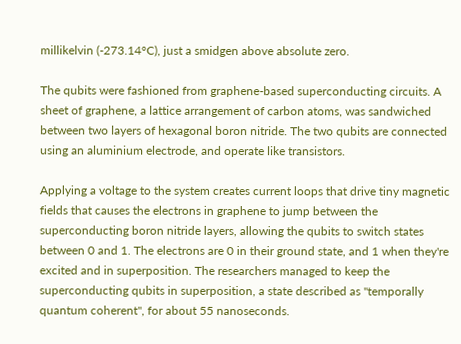millikelvin (-273.14°C), just a smidgen above absolute zero.

The qubits were fashioned from graphene-based superconducting circuits. A sheet of graphene, a lattice arrangement of carbon atoms, was sandwiched between two layers of hexagonal boron nitride. The two qubits are connected using an aluminium electrode, and operate like transistors.

Applying a voltage to the system creates current loops that drive tiny magnetic fields that causes the electrons in graphene to jump between the superconducting boron nitride layers, allowing the qubits to switch states between 0 and 1. The electrons are 0 in their ground state, and 1 when they're excited and in superposition. The researchers managed to keep the superconducting qubits in superposition, a state described as "temporally quantum coherent", for about 55 nanoseconds.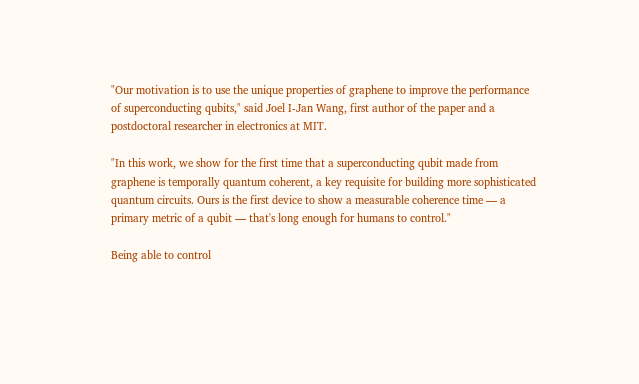"Our motivation is to use the unique properties of graphene to improve the performance of superconducting qubits," said Joel I-Jan Wang, first author of the paper and a postdoctoral researcher in electronics at MIT.

"In this work, we show for the first time that a superconducting qubit made from graphene is temporally quantum coherent, a key requisite for building more sophisticated quantum circuits. Ours is the first device to show a measurable coherence time — a primary metric of a qubit — that's long enough for humans to control."

Being able to control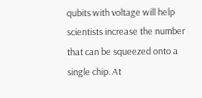qubits with voltage will help scientists increase the number that can be squeezed onto a single chip. At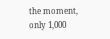the moment, only 1,000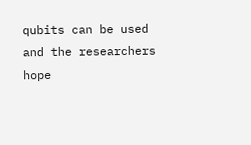qubits can be used and the researchers hope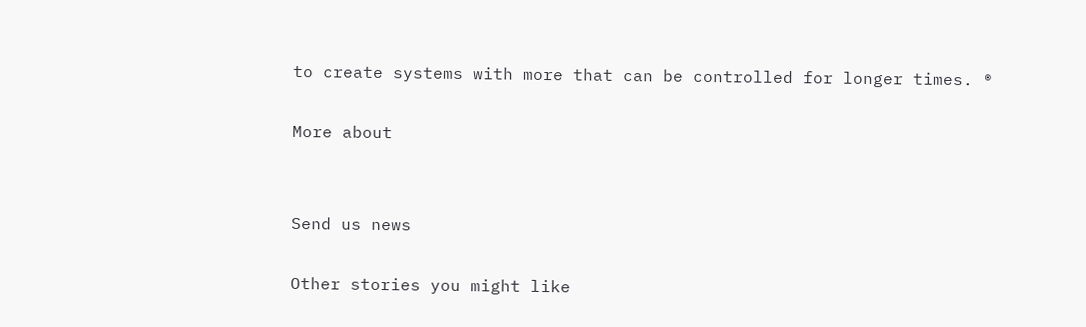to create systems with more that can be controlled for longer times. ®

More about


Send us news

Other stories you might like